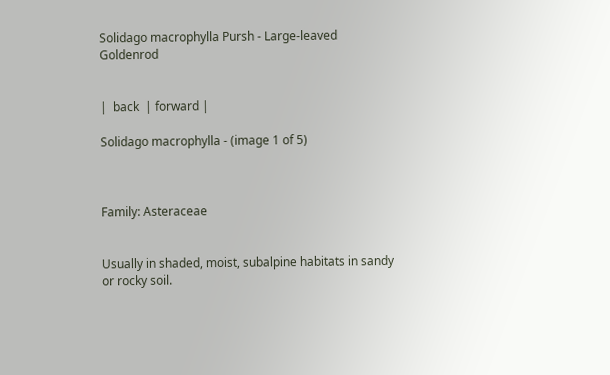Solidago macrophylla Pursh - Large-leaved Goldenrod


|  back  | forward |

Solidago macrophylla - (image 1 of 5)



Family: Asteraceae


Usually in shaded, moist, subalpine habitats in sandy or rocky soil.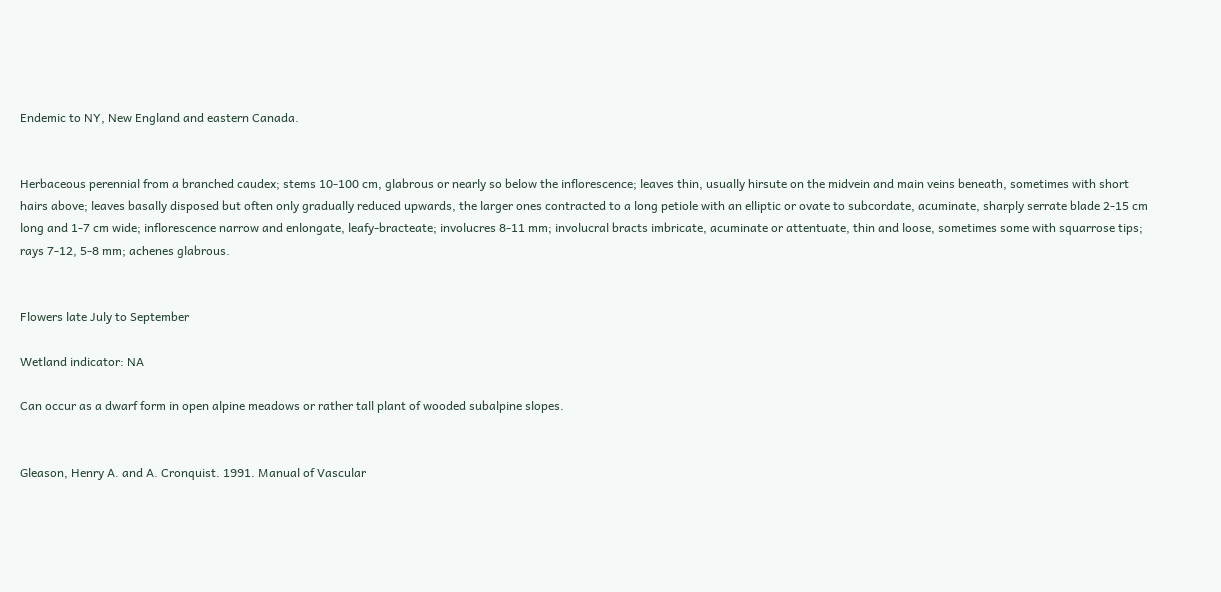Endemic to NY, New England and eastern Canada.


Herbaceous perennial from a branched caudex; stems 10-100 cm, glabrous or nearly so below the inflorescence; leaves thin, usually hirsute on the midvein and main veins beneath, sometimes with short hairs above; leaves basally disposed but often only gradually reduced upwards, the larger ones contracted to a long petiole with an elliptic or ovate to subcordate, acuminate, sharply serrate blade 2-15 cm long and 1-7 cm wide; inflorescence narrow and enlongate, leafy-bracteate; involucres 8-11 mm; involucral bracts imbricate, acuminate or attentuate, thin and loose, sometimes some with squarrose tips; rays 7-12, 5-8 mm; achenes glabrous.


Flowers late July to September

Wetland indicator: NA

Can occur as a dwarf form in open alpine meadows or rather tall plant of wooded subalpine slopes.


Gleason, Henry A. and A. Cronquist. 1991. Manual of Vascular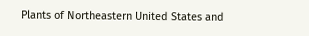Plants of Northeastern United States and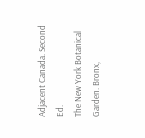Adjacent Canada. Second Ed.
The New York Botanical Garden. Bronx,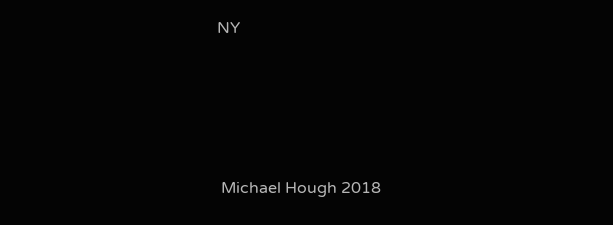NY




 Michael Hough 2018